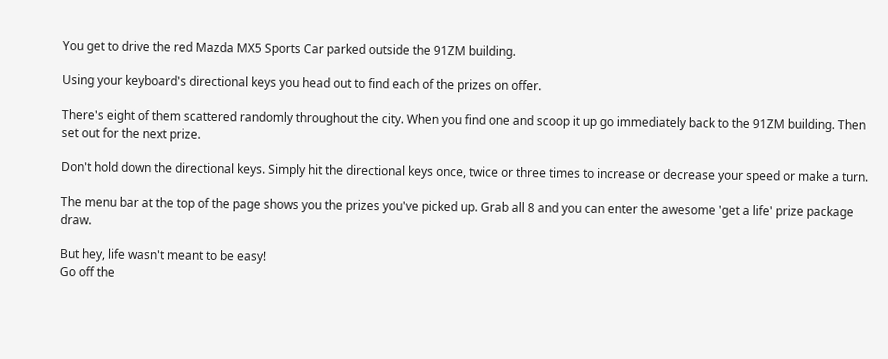You get to drive the red Mazda MX5 Sports Car parked outside the 91ZM building.

Using your keyboard's directional keys you head out to find each of the prizes on offer.

There's eight of them scattered randomly throughout the city. When you find one and scoop it up go immediately back to the 91ZM building. Then set out for the next prize.

Don't hold down the directional keys. Simply hit the directional keys once, twice or three times to increase or decrease your speed or make a turn.

The menu bar at the top of the page shows you the prizes you've picked up. Grab all 8 and you can enter the awesome 'get a life' prize package draw.

But hey, life wasn't meant to be easy!
Go off the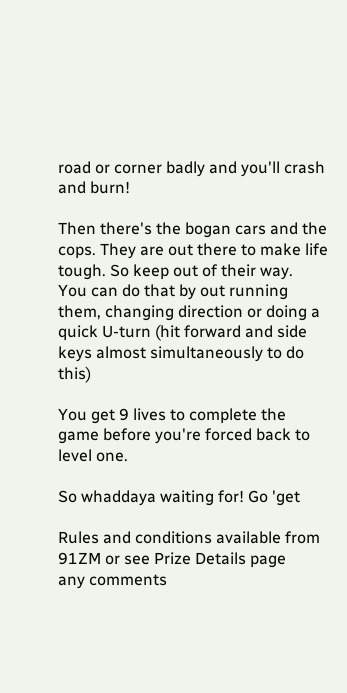road or corner badly and you'll crash and burn!

Then there's the bogan cars and the cops. They are out there to make life tough. So keep out of their way.
You can do that by out running them, changing direction or doing a quick U-turn (hit forward and side keys almost simultaneously to do this)

You get 9 lives to complete the game before you're forced back to level one.

So whaddaya waiting for! Go 'get

Rules and conditions available from 91ZM or see Prize Details page
any comments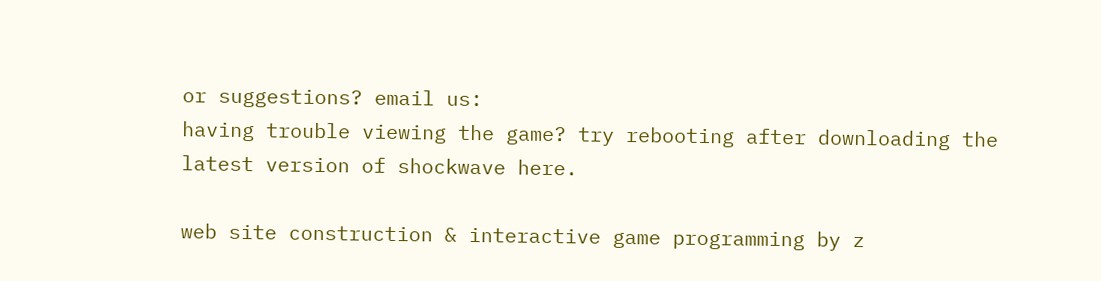or suggestions? email us:
having trouble viewing the game? try rebooting after downloading the latest version of shockwave here.

web site construction & interactive game programming by z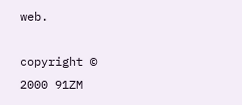web.

copyright © 2000 91ZM